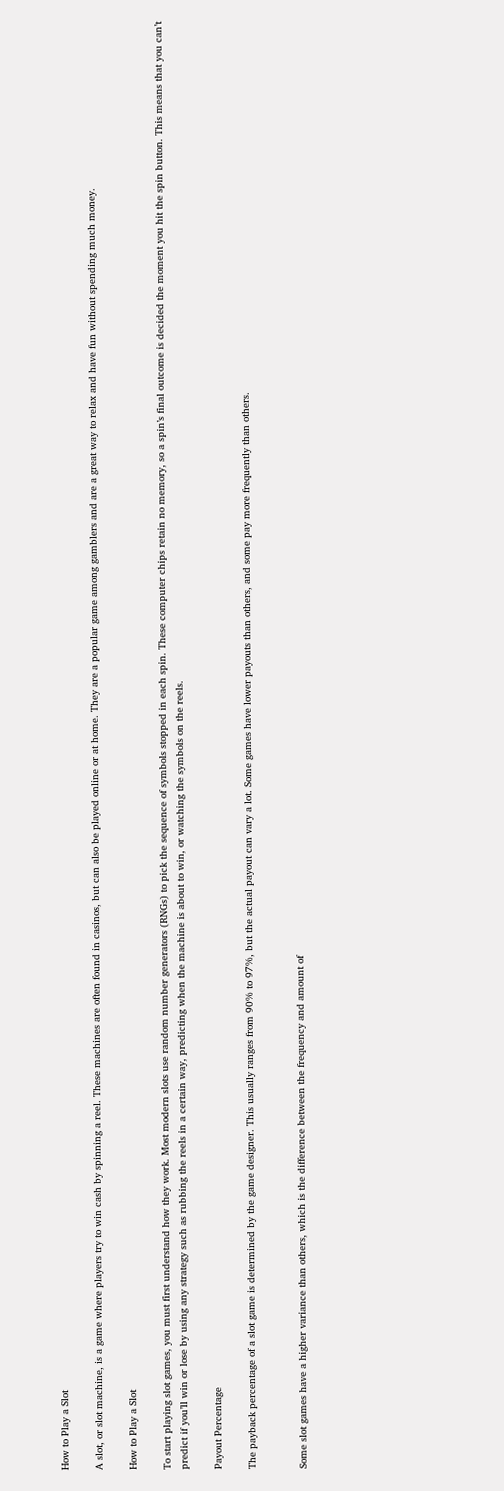How to Play a Slot

A slot, or slot machine, is a game where players try to win cash by spinning a reel. These machines are often found in casinos, but can also be played online or at home. They are a popular game among gamblers and are a great way to relax and have fun without spending much money.

How to Play a Slot

To start playing slot games, you must first understand how they work. Most modern slots use random number generators (RNGs) to pick the sequence of symbols stopped in each spin. These computer chips retain no memory, so a spin’s final outcome is decided the moment you hit the spin button. This means that you can’t predict if you’ll win or lose by using any strategy such as rubbing the reels in a certain way, predicting when the machine is about to win, or watching the symbols on the reels.

Payout Percentage

The payback percentage of a slot game is determined by the game designer. This usually ranges from 90% to 97%, but the actual payout can vary a lot. Some games have lower payouts than others, and some pay more frequently than others.


Some slot games have a higher variance than others, which is the difference between the frequency and amount of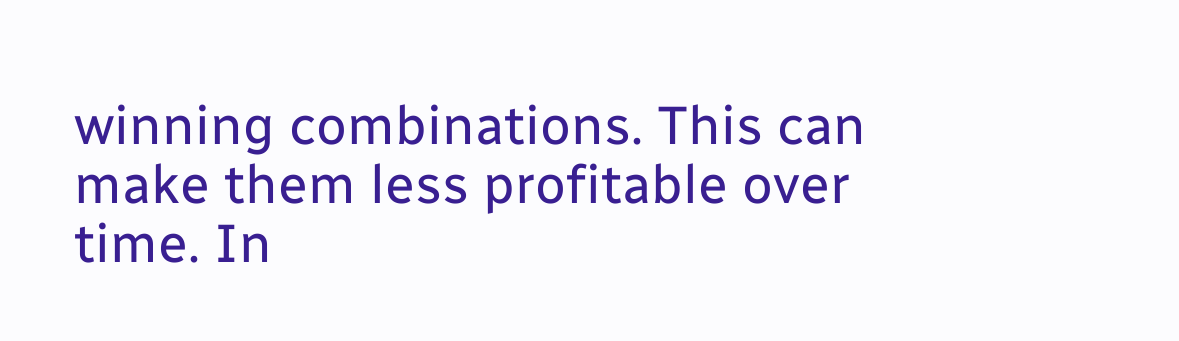winning combinations. This can make them less profitable over time. In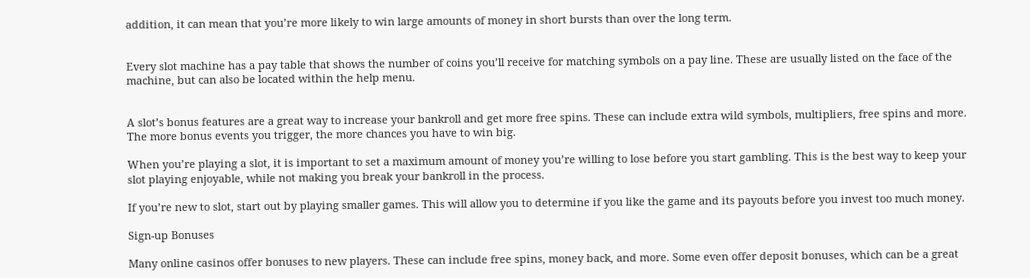addition, it can mean that you’re more likely to win large amounts of money in short bursts than over the long term.


Every slot machine has a pay table that shows the number of coins you’ll receive for matching symbols on a pay line. These are usually listed on the face of the machine, but can also be located within the help menu.


A slot’s bonus features are a great way to increase your bankroll and get more free spins. These can include extra wild symbols, multipliers, free spins and more. The more bonus events you trigger, the more chances you have to win big.

When you’re playing a slot, it is important to set a maximum amount of money you’re willing to lose before you start gambling. This is the best way to keep your slot playing enjoyable, while not making you break your bankroll in the process.

If you’re new to slot, start out by playing smaller games. This will allow you to determine if you like the game and its payouts before you invest too much money.

Sign-up Bonuses

Many online casinos offer bonuses to new players. These can include free spins, money back, and more. Some even offer deposit bonuses, which can be a great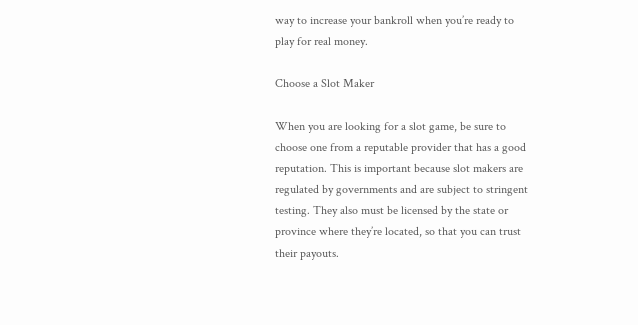way to increase your bankroll when you’re ready to play for real money.

Choose a Slot Maker

When you are looking for a slot game, be sure to choose one from a reputable provider that has a good reputation. This is important because slot makers are regulated by governments and are subject to stringent testing. They also must be licensed by the state or province where they’re located, so that you can trust their payouts.